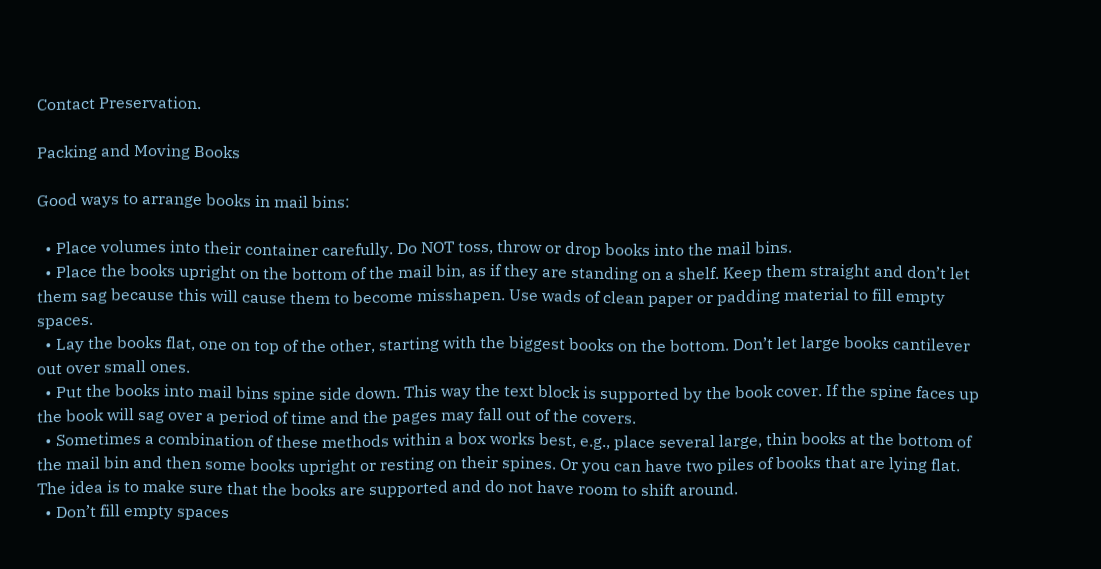Contact Preservation.

Packing and Moving Books

Good ways to arrange books in mail bins:

  • Place volumes into their container carefully. Do NOT toss, throw or drop books into the mail bins.
  • Place the books upright on the bottom of the mail bin, as if they are standing on a shelf. Keep them straight and don’t let them sag because this will cause them to become misshapen. Use wads of clean paper or padding material to fill empty spaces.
  • Lay the books flat, one on top of the other, starting with the biggest books on the bottom. Don’t let large books cantilever out over small ones.
  • Put the books into mail bins spine side down. This way the text block is supported by the book cover. If the spine faces up the book will sag over a period of time and the pages may fall out of the covers.
  • Sometimes a combination of these methods within a box works best, e.g., place several large, thin books at the bottom of the mail bin and then some books upright or resting on their spines. Or you can have two piles of books that are lying flat. The idea is to make sure that the books are supported and do not have room to shift around.
  • Don’t fill empty spaces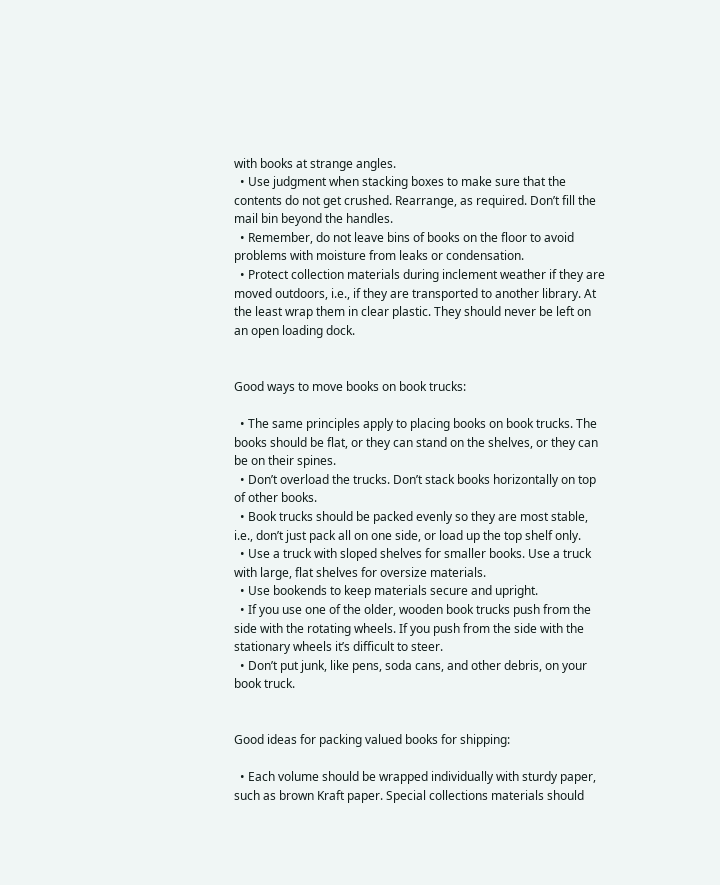with books at strange angles.
  • Use judgment when stacking boxes to make sure that the contents do not get crushed. Rearrange, as required. Don’t fill the mail bin beyond the handles.
  • Remember, do not leave bins of books on the floor to avoid problems with moisture from leaks or condensation.
  • Protect collection materials during inclement weather if they are moved outdoors, i.e., if they are transported to another library. At the least wrap them in clear plastic. They should never be left on an open loading dock.


Good ways to move books on book trucks:

  • The same principles apply to placing books on book trucks. The books should be flat, or they can stand on the shelves, or they can be on their spines.
  • Don’t overload the trucks. Don’t stack books horizontally on top of other books.
  • Book trucks should be packed evenly so they are most stable, i.e., don’t just pack all on one side, or load up the top shelf only.
  • Use a truck with sloped shelves for smaller books. Use a truck with large, flat shelves for oversize materials.
  • Use bookends to keep materials secure and upright.
  • If you use one of the older, wooden book trucks push from the side with the rotating wheels. If you push from the side with the stationary wheels it’s difficult to steer.
  • Don’t put junk, like pens, soda cans, and other debris, on your book truck.


Good ideas for packing valued books for shipping:

  • Each volume should be wrapped individually with sturdy paper, such as brown Kraft paper. Special collections materials should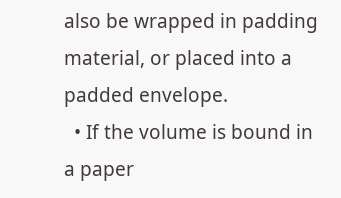also be wrapped in padding material, or placed into a padded envelope.
  • If the volume is bound in a paper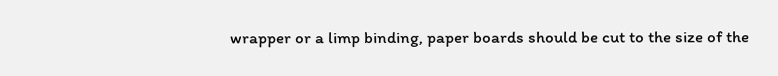wrapper or a limp binding, paper boards should be cut to the size of the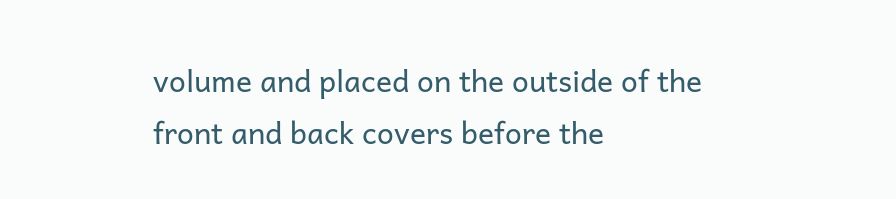volume and placed on the outside of the front and back covers before the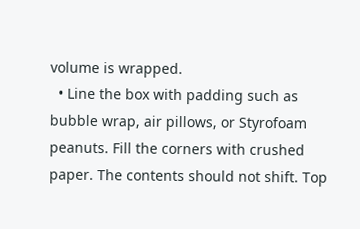volume is wrapped.
  • Line the box with padding such as bubble wrap, air pillows, or Styrofoam peanuts. Fill the corners with crushed paper. The contents should not shift. Top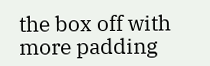the box off with more padding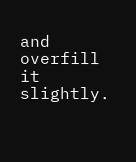and overfill it slightly.